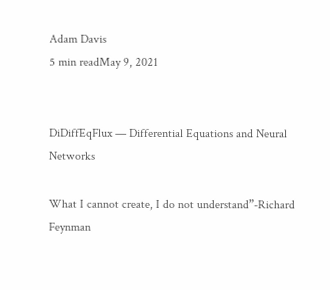Adam Davis
5 min readMay 9, 2021


DiDiffEqFlux — Differential Equations and Neural Networks

What I cannot create, I do not understand”-Richard Feynman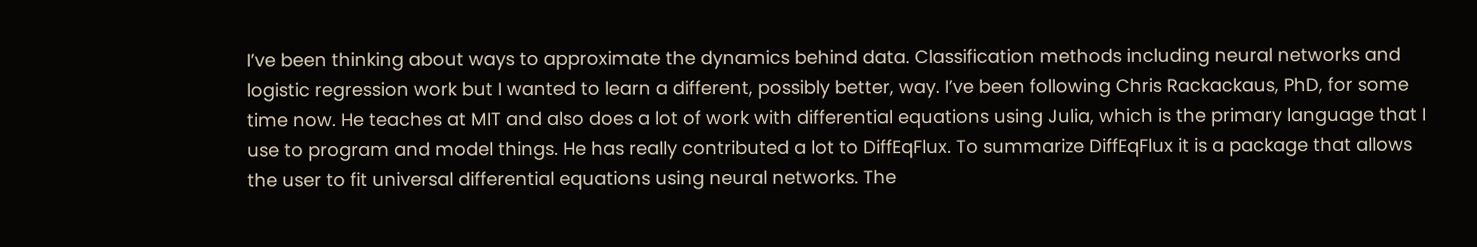I’ve been thinking about ways to approximate the dynamics behind data. Classification methods including neural networks and logistic regression work but I wanted to learn a different, possibly better, way. I’ve been following Chris Rackackaus, PhD, for some time now. He teaches at MIT and also does a lot of work with differential equations using Julia, which is the primary language that I use to program and model things. He has really contributed a lot to DiffEqFlux. To summarize DiffEqFlux it is a package that allows the user to fit universal differential equations using neural networks. The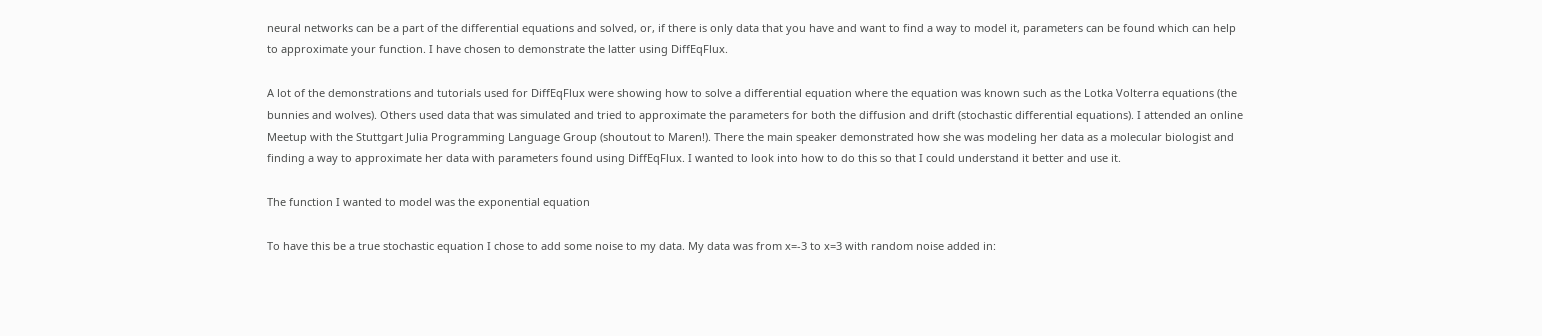neural networks can be a part of the differential equations and solved, or, if there is only data that you have and want to find a way to model it, parameters can be found which can help to approximate your function. I have chosen to demonstrate the latter using DiffEqFlux.

A lot of the demonstrations and tutorials used for DiffEqFlux were showing how to solve a differential equation where the equation was known such as the Lotka Volterra equations (the bunnies and wolves). Others used data that was simulated and tried to approximate the parameters for both the diffusion and drift (stochastic differential equations). I attended an online Meetup with the Stuttgart Julia Programming Language Group (shoutout to Maren!). There the main speaker demonstrated how she was modeling her data as a molecular biologist and finding a way to approximate her data with parameters found using DiffEqFlux. I wanted to look into how to do this so that I could understand it better and use it.

The function I wanted to model was the exponential equation

To have this be a true stochastic equation I chose to add some noise to my data. My data was from x=-3 to x=3 with random noise added in: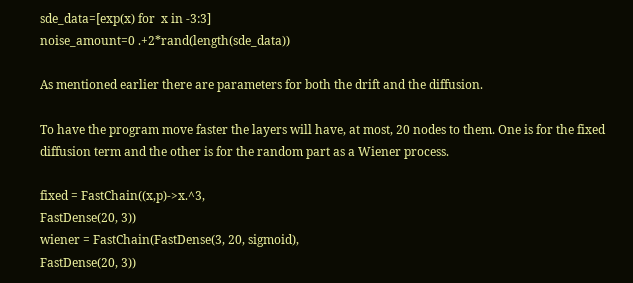sde_data=[exp(x) for  x in -3:3]
noise_amount=0 .+2*rand(length(sde_data))

As mentioned earlier there are parameters for both the drift and the diffusion.

To have the program move faster the layers will have, at most, 20 nodes to them. One is for the fixed diffusion term and the other is for the random part as a Wiener process.

fixed = FastChain((x,p)->x.^3,
FastDense(20, 3))
wiener = FastChain(FastDense(3, 20, sigmoid),
FastDense(20, 3))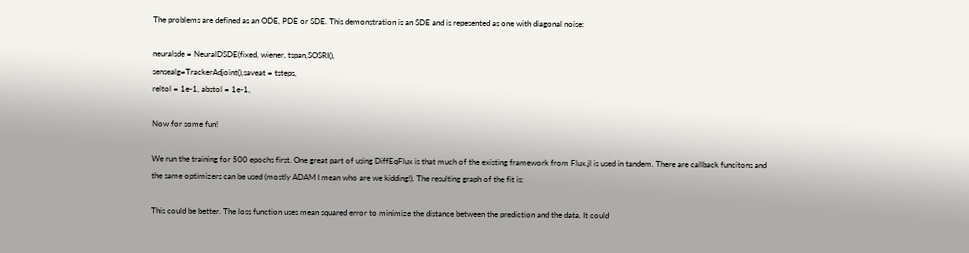The problems are defined as an ODE, PDE or SDE. This demonstration is an SDE and is repesented as one with diagonal noise:

neuralsde = NeuralDSDE(fixed, wiener, tspan,SOSRI(),
sensealg=TrackerAdjoint(),saveat = tsteps,
reltol = 1e-1, abstol = 1e-1,

Now for some fun!

We run the training for 500 epochs first. One great part of using DiffEqFlux is that much of the existing framework from Flux.jl is used in tandem. There are callback funcitons and the same optimizers can be used (mostly ADAM I mean who are we kidding!). The resulting graph of the fit is:

This could be better. The loss function uses mean squared error to minimize the distance between the prediction and the data. It could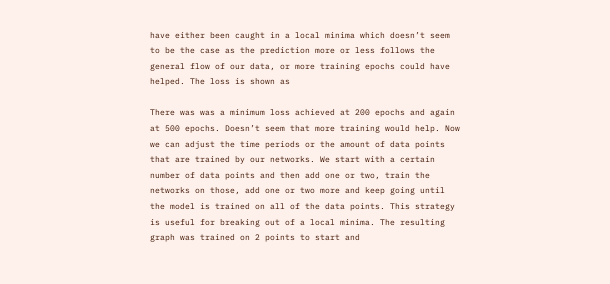have either been caught in a local minima which doesn’t seem to be the case as the prediction more or less follows the general flow of our data, or more training epochs could have helped. The loss is shown as

There was was a minimum loss achieved at 200 epochs and again at 500 epochs. Doesn’t seem that more training would help. Now we can adjust the time periods or the amount of data points that are trained by our networks. We start with a certain number of data points and then add one or two, train the networks on those, add one or two more and keep going until the model is trained on all of the data points. This strategy is useful for breaking out of a local minima. The resulting graph was trained on 2 points to start and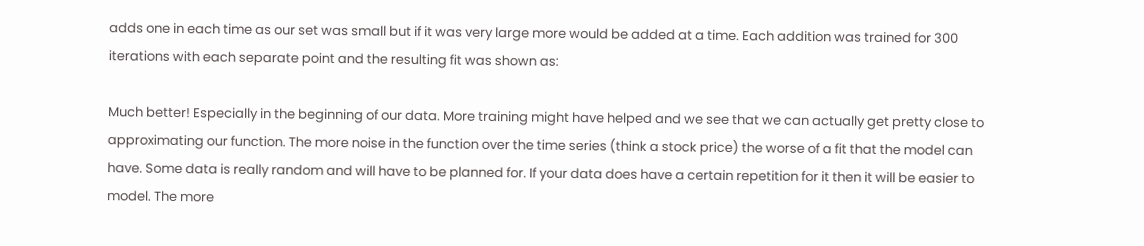adds one in each time as our set was small but if it was very large more would be added at a time. Each addition was trained for 300 iterations with each separate point and the resulting fit was shown as:

Much better! Especially in the beginning of our data. More training might have helped and we see that we can actually get pretty close to approximating our function. The more noise in the function over the time series (think a stock price) the worse of a fit that the model can have. Some data is really random and will have to be planned for. If your data does have a certain repetition for it then it will be easier to model. The more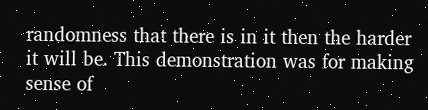randomness that there is in it then the harder it will be. This demonstration was for making sense of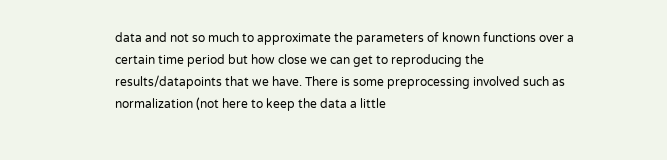data and not so much to approximate the parameters of known functions over a certain time period but how close we can get to reproducing the results/datapoints that we have. There is some preprocessing involved such as normalization (not here to keep the data a little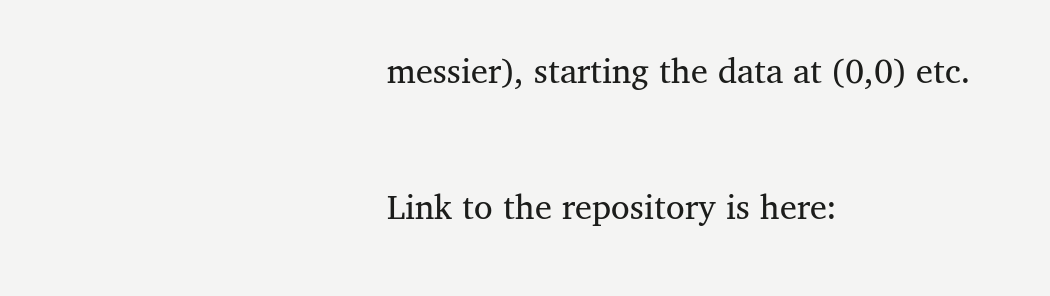messier), starting the data at (0,0) etc.

Link to the repository is here: